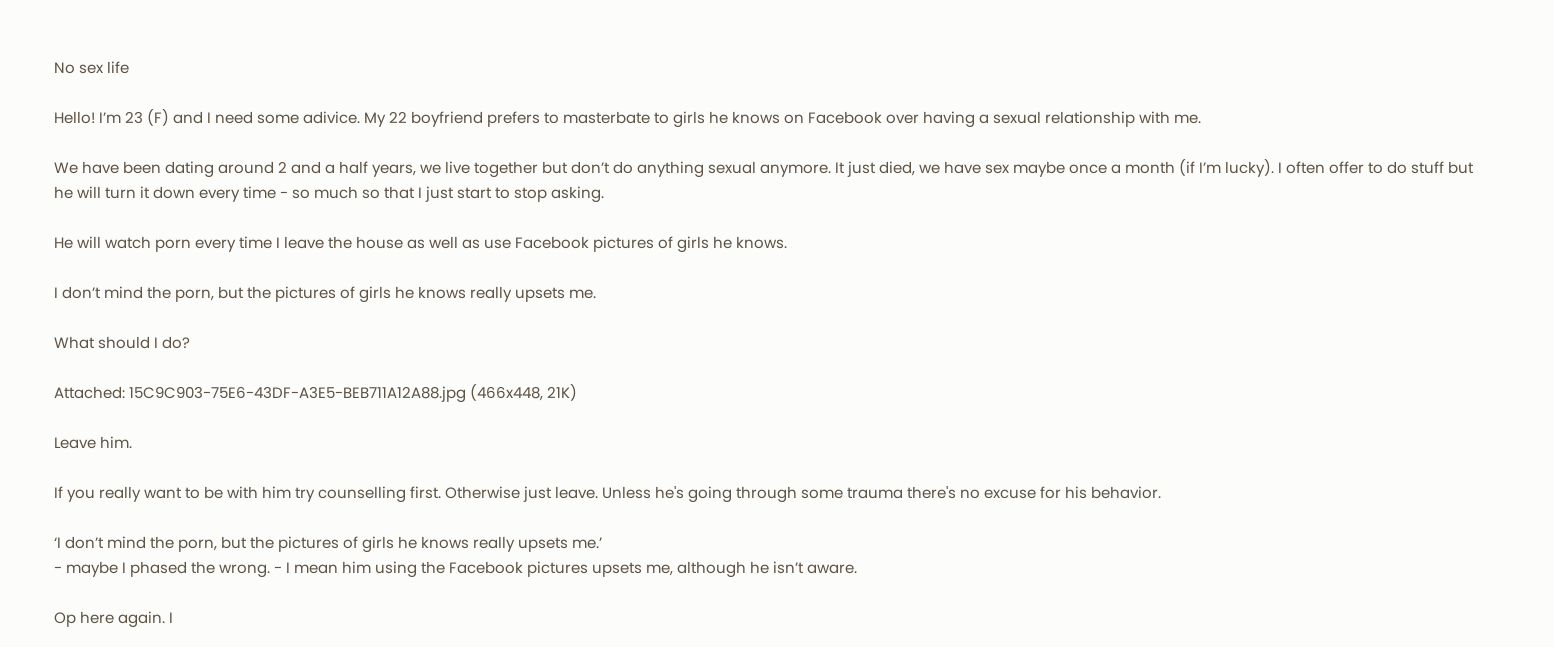No sex life

Hello! I’m 23 (F) and I need some adivice. My 22 boyfriend prefers to masterbate to girls he knows on Facebook over having a sexual relationship with me.

We have been dating around 2 and a half years, we live together but don’t do anything sexual anymore. It just died, we have sex maybe once a month (if I’m lucky). I often offer to do stuff but he will turn it down every time - so much so that I just start to stop asking.

He will watch porn every time I leave the house as well as use Facebook pictures of girls he knows.

I don’t mind the porn, but the pictures of girls he knows really upsets me.

What should I do?

Attached: 15C9C903-75E6-43DF-A3E5-BEB711A12A88.jpg (466x448, 21K)

Leave him.

If you really want to be with him try counselling first. Otherwise just leave. Unless he's going through some trauma there's no excuse for his behavior.

‘I don’t mind the porn, but the pictures of girls he knows really upsets me.’
- maybe I phased the wrong. - I mean him using the Facebook pictures upsets me, although he isn’t aware.

Op here again. I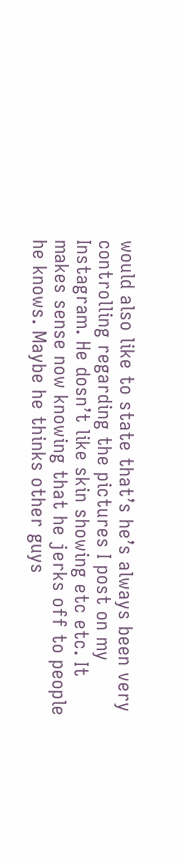would also like to state that’s he’s always been very controlling regarding the pictures I post on my Instagram. He dosn’t like skin showing etc etc. It makes sense now knowing that he jerks off to people he knows. Maybe he thinks other guys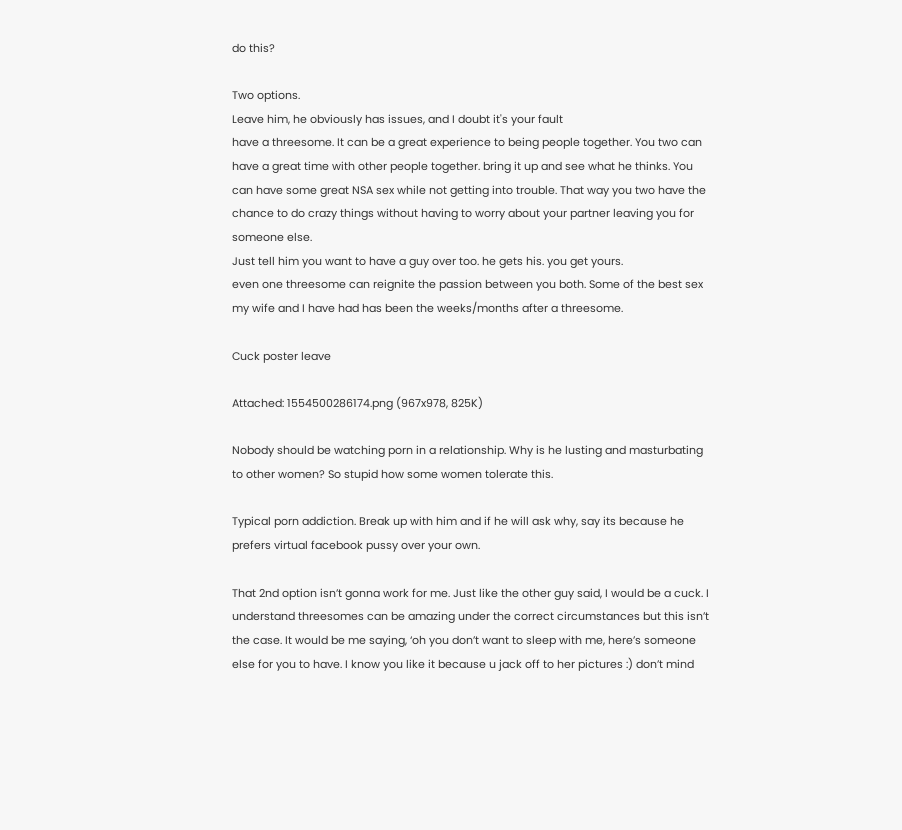do this?

Two options.
Leave him, he obviously has issues, and I doubt it's your fault
have a threesome. It can be a great experience to being people together. You two can have a great time with other people together. bring it up and see what he thinks. You can have some great NSA sex while not getting into trouble. That way you two have the chance to do crazy things without having to worry about your partner leaving you for someone else.
Just tell him you want to have a guy over too. he gets his. you get yours.
even one threesome can reignite the passion between you both. Some of the best sex my wife and I have had has been the weeks/months after a threesome.

Cuck poster leave

Attached: 1554500286174.png (967x978, 825K)

Nobody should be watching porn in a relationship. Why is he lusting and masturbating to other women? So stupid how some women tolerate this.

Typical porn addiction. Break up with him and if he will ask why, say its because he prefers virtual facebook pussy over your own.

That 2nd option isn’t gonna work for me. Just like the other guy said, I would be a cuck. I understand threesomes can be amazing under the correct circumstances but this isn’t the case. It would be me saying, ‘oh you don’t want to sleep with me, here’s someone else for you to have. I know you like it because u jack off to her pictures :) don’t mind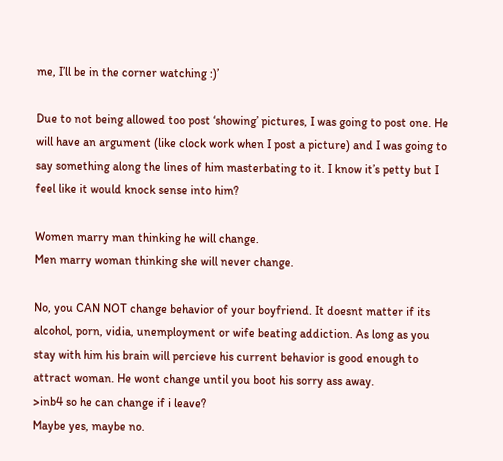me, I’ll be in the corner watching :)’

Due to not being allowed too post ‘showing’ pictures, I was going to post one. He will have an argument (like clock work when I post a picture) and I was going to say something along the lines of him masterbating to it. I know it’s petty but I feel like it would knock sense into him?

Women marry man thinking he will change.
Men marry woman thinking she will never change.

No, you CAN NOT change behavior of your boyfriend. It doesnt matter if its alcohol, porn, vidia, unemployment or wife beating addiction. As long as you stay with him his brain will percieve his current behavior is good enough to attract woman. He wont change until you boot his sorry ass away.
>inb4 so he can change if i leave?
Maybe yes, maybe no.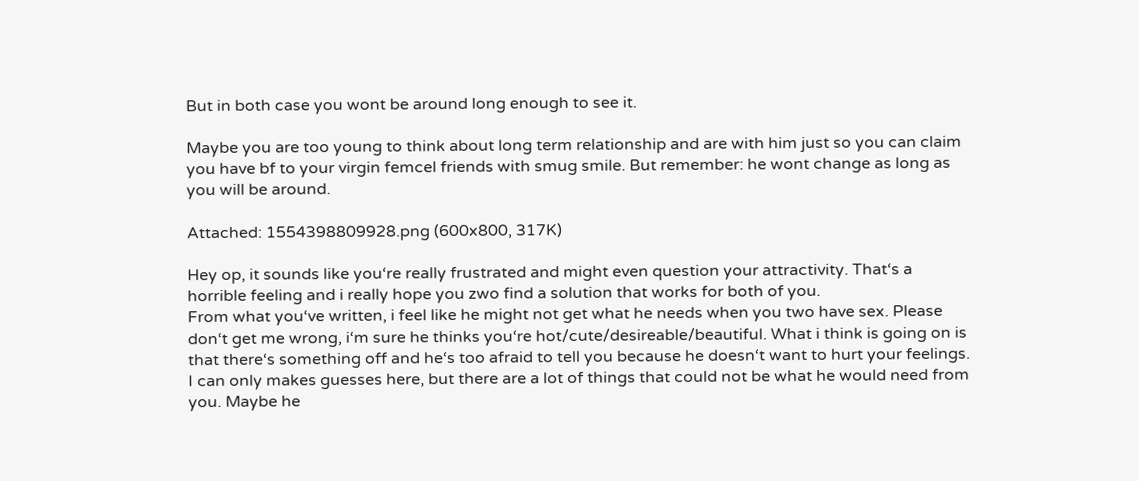But in both case you wont be around long enough to see it.

Maybe you are too young to think about long term relationship and are with him just so you can claim you have bf to your virgin femcel friends with smug smile. But remember: he wont change as long as you will be around.

Attached: 1554398809928.png (600x800, 317K)

Hey op, it sounds like you‘re really frustrated and might even question your attractivity. That‘s a horrible feeling and i really hope you zwo find a solution that works for both of you.
From what you‘ve written, i feel like he might not get what he needs when you two have sex. Please don‘t get me wrong, i‘m sure he thinks you‘re hot/cute/desireable/beautiful. What i think is going on is that there‘s something off and he‘s too afraid to tell you because he doesn‘t want to hurt your feelings. I can only makes guesses here, but there are a lot of things that could not be what he would need from you. Maybe he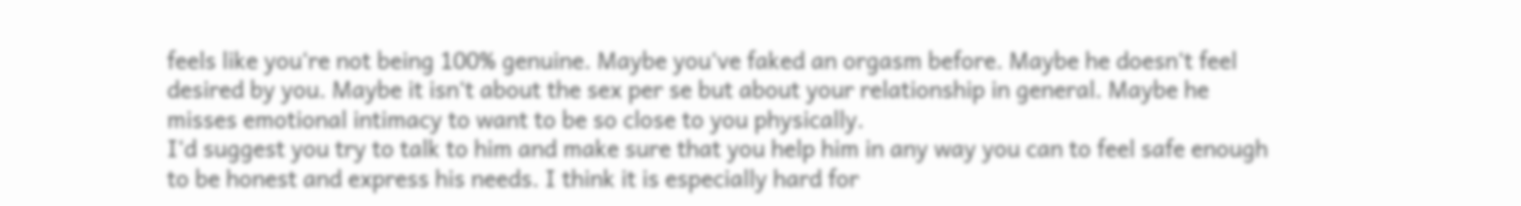feels like you‘re not being 100% genuine. Maybe you‘ve faked an orgasm before. Maybe he doesn‘t feel desired by you. Maybe it isn‘t about the sex per se but about your relationship in general. Maybe he misses emotional intimacy to want to be so close to you physically.
I‘d suggest you try to talk to him and make sure that you help him in any way you can to feel safe enough to be honest and express his needs. I think it is especially hard for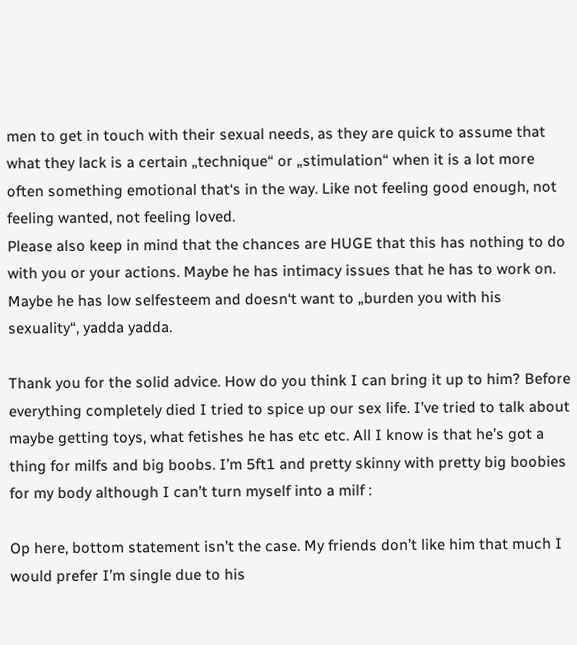men to get in touch with their sexual needs, as they are quick to assume that what they lack is a certain „technique“ or „stimulation“ when it is a lot more often something emotional that‘s in the way. Like not feeling good enough, not feeling wanted, not feeling loved.
Please also keep in mind that the chances are HUGE that this has nothing to do with you or your actions. Maybe he has intimacy issues that he has to work on. Maybe he has low selfesteem and doesn‘t want to „burden you with his sexuality“, yadda yadda.

Thank you for the solid advice. How do you think I can bring it up to him? Before everything completely died I tried to spice up our sex life. I’ve tried to talk about maybe getting toys, what fetishes he has etc etc. All I know is that he’s got a thing for milfs and big boobs. I’m 5ft1 and pretty skinny with pretty big boobies for my body although I can’t turn myself into a milf :

Op here, bottom statement isn’t the case. My friends don’t like him that much I would prefer I’m single due to his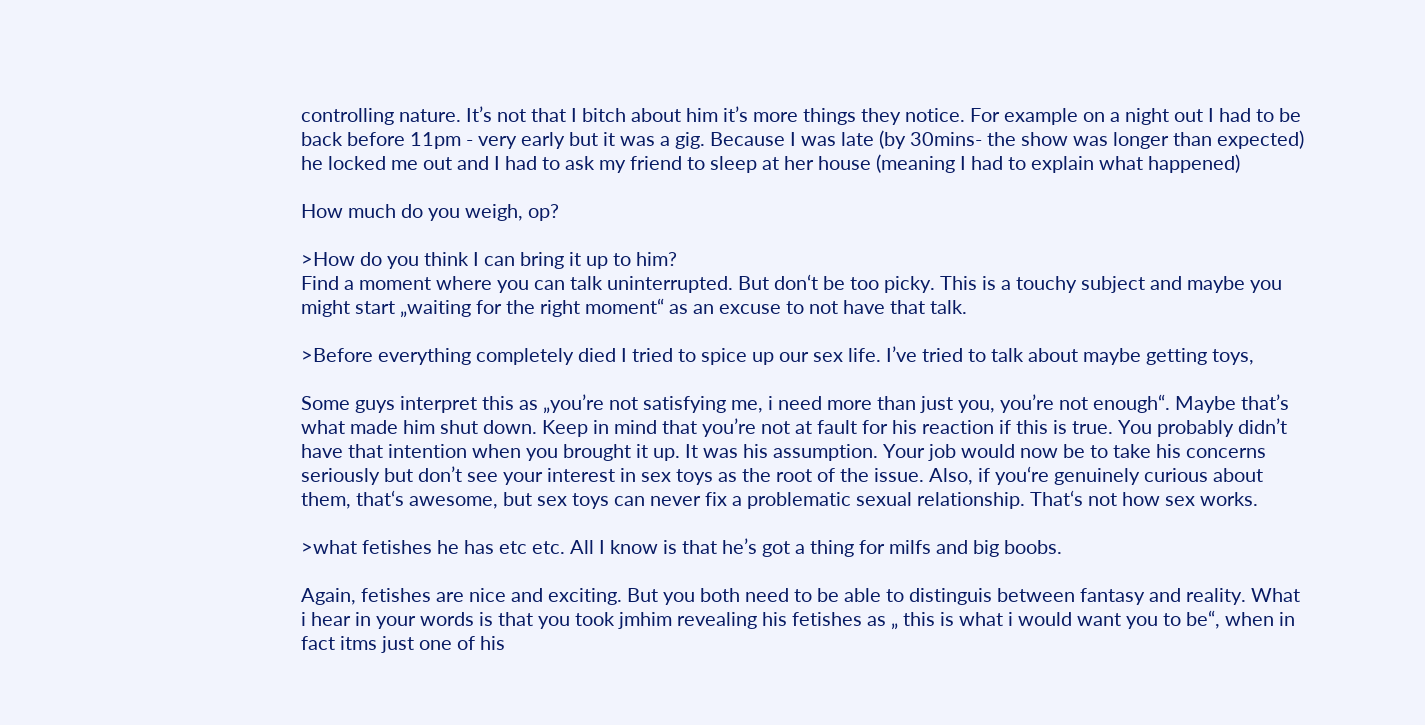controlling nature. It’s not that I bitch about him it’s more things they notice. For example on a night out I had to be back before 11pm - very early but it was a gig. Because I was late (by 30mins- the show was longer than expected) he locked me out and I had to ask my friend to sleep at her house (meaning I had to explain what happened)

How much do you weigh, op?

>How do you think I can bring it up to him?
Find a moment where you can talk uninterrupted. But don‘t be too picky. This is a touchy subject and maybe you might start „waiting for the right moment“ as an excuse to not have that talk.

>Before everything completely died I tried to spice up our sex life. I’ve tried to talk about maybe getting toys,

Some guys interpret this as „you’re not satisfying me, i need more than just you, you’re not enough“. Maybe that’s what made him shut down. Keep in mind that you’re not at fault for his reaction if this is true. You probably didn’t have that intention when you brought it up. It was his assumption. Your job would now be to take his concerns seriously but don’t see your interest in sex toys as the root of the issue. Also, if you‘re genuinely curious about them, that‘s awesome, but sex toys can never fix a problematic sexual relationship. That‘s not how sex works.

>what fetishes he has etc etc. All I know is that he’s got a thing for milfs and big boobs.

Again, fetishes are nice and exciting. But you both need to be able to distinguis between fantasy and reality. What i hear in your words is that you took jmhim revealing his fetishes as „ this is what i would want you to be“, when in fact itms just one of his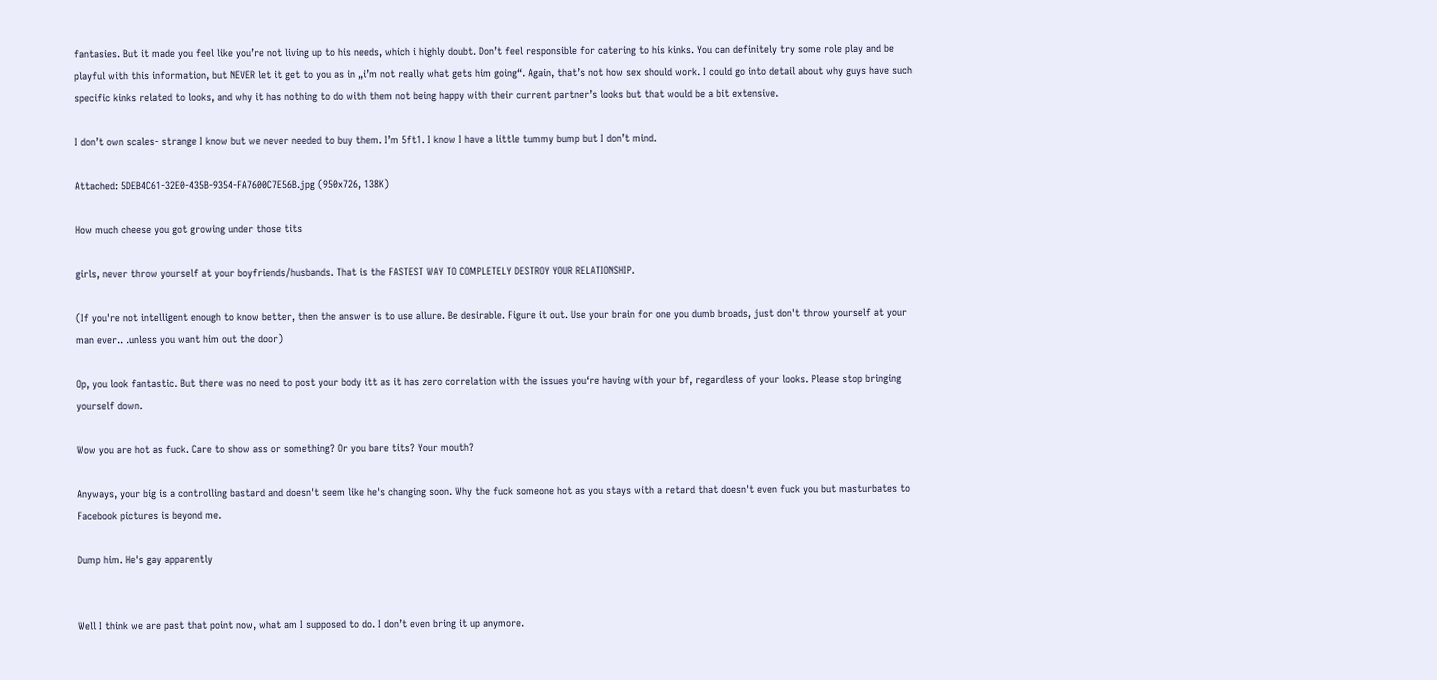fantasies. But it made you feel like you’re not living up to his needs, which i highly doubt. Don’t feel responsible for catering to his kinks. You can definitely try some role play and be playful with this information, but NEVER let it get to you as in „i’m not really what gets him going“. Again, that’s not how sex should work. I could go into detail about why guys have such specific kinks related to looks, and why it has nothing to do with them not being happy with their current partner’s looks but that would be a bit extensive.

I don’t own scales- strange I know but we never needed to buy them. I’m 5ft1. I know I have a little tummy bump but I don’t mind.

Attached: 5DEB4C61-32E0-435B-9354-FA7600C7E56B.jpg (950x726, 138K)

How much cheese you got growing under those tits

girls, never throw yourself at your boyfriends/husbands. That is the FASTEST WAY TO COMPLETELY DESTROY YOUR RELATIONSHIP.

(If you're not intelligent enough to know better, then the answer is to use allure. Be desirable. Figure it out. Use your brain for one you dumb broads, just don't throw yourself at your man ever.. .unless you want him out the door)

Op, you look fantastic. But there was no need to post your body itt as it has zero correlation with the issues you‘re having with your bf, regardless of your looks. Please stop bringing yourself down.

Wow you are hot as fuck. Care to show ass or something? Or you bare tits? Your mouth?

Anyways, your big is a controlling bastard and doesn't seem like he's changing soon. Why the fuck someone hot as you stays with a retard that doesn't even fuck you but masturbates to Facebook pictures is beyond me.

Dump him. He's gay apparently


Well I think we are past that point now, what am I supposed to do. I don’t even bring it up anymore.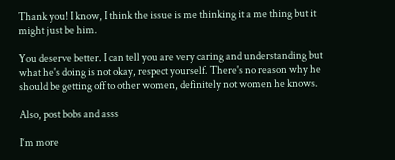Thank you! I know, I think the issue is me thinking it a me thing but it might just be him.

You deserve better. I can tell you are very caring and understanding but what he's doing is not okay, respect yourself. There's no reason why he should be getting off to other women, definitely not women he knows.

Also, post bobs and asss

I‘m more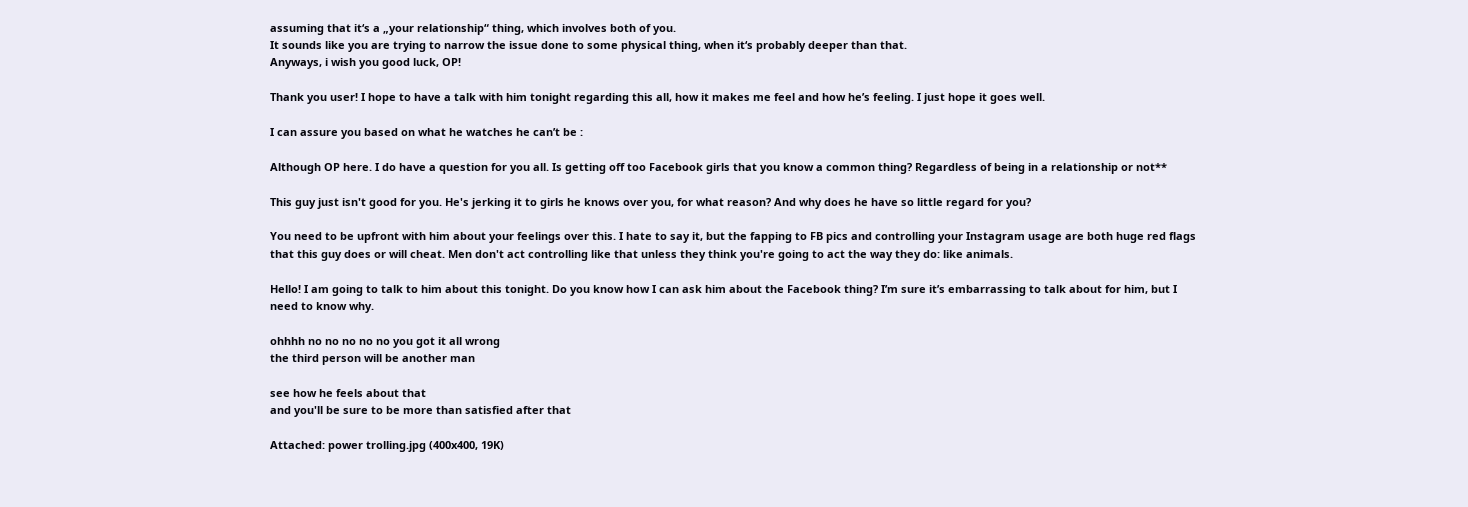assuming that it‘s a „your relationship“ thing, which involves both of you.
It sounds like you are trying to narrow the issue done to some physical thing, when it‘s probably deeper than that.
Anyways, i wish you good luck, OP!

Thank you user! I hope to have a talk with him tonight regarding this all, how it makes me feel and how he’s feeling. I just hope it goes well.

I can assure you based on what he watches he can’t be :

Although OP here. I do have a question for you all. Is getting off too Facebook girls that you know a common thing? Regardless of being in a relationship or not**

This guy just isn't good for you. He's jerking it to girls he knows over you, for what reason? And why does he have so little regard for you?

You need to be upfront with him about your feelings over this. I hate to say it, but the fapping to FB pics and controlling your Instagram usage are both huge red flags that this guy does or will cheat. Men don't act controlling like that unless they think you're going to act the way they do: like animals.

Hello! I am going to talk to him about this tonight. Do you know how I can ask him about the Facebook thing? I’m sure it’s embarrassing to talk about for him, but I need to know why.

ohhhh no no no no no you got it all wrong
the third person will be another man

see how he feels about that
and you'll be sure to be more than satisfied after that

Attached: power trolling.jpg (400x400, 19K)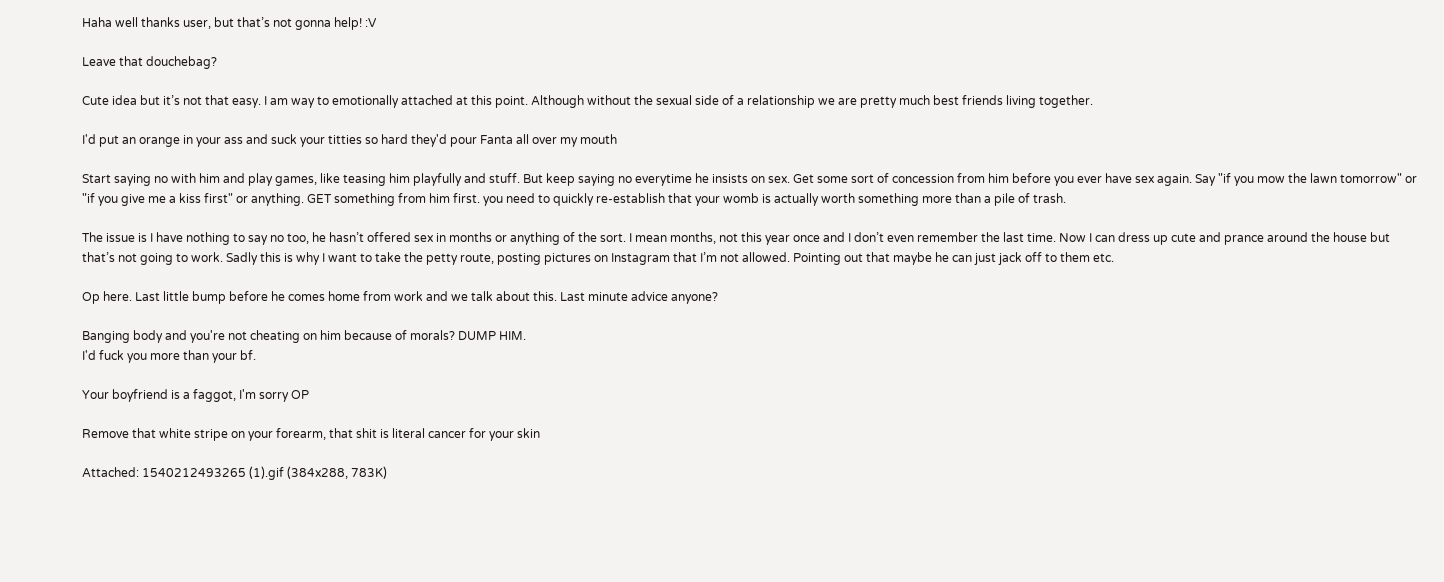Haha well thanks user, but that’s not gonna help! :V

Leave that douchebag?

Cute idea but it’s not that easy. I am way to emotionally attached at this point. Although without the sexual side of a relationship we are pretty much best friends living together.

I'd put an orange in your ass and suck your titties so hard they'd pour Fanta all over my mouth

Start saying no with him and play games, like teasing him playfully and stuff. But keep saying no everytime he insists on sex. Get some sort of concession from him before you ever have sex again. Say "if you mow the lawn tomorrow" or "if you give me a kiss first" or anything. GET something from him first. you need to quickly re-establish that your womb is actually worth something more than a pile of trash.

The issue is I have nothing to say no too, he hasn’t offered sex in months or anything of the sort. I mean months, not this year once and I don’t even remember the last time. Now I can dress up cute and prance around the house but that’s not going to work. Sadly this is why I want to take the petty route, posting pictures on Instagram that I’m not allowed. Pointing out that maybe he can just jack off to them etc.

Op here. Last little bump before he comes home from work and we talk about this. Last minute advice anyone?

Banging body and you're not cheating on him because of morals? DUMP HIM.
I'd fuck you more than your bf.

Your boyfriend is a faggot, I'm sorry OP

Remove that white stripe on your forearm, that shit is literal cancer for your skin

Attached: 1540212493265 (1).gif (384x288, 783K)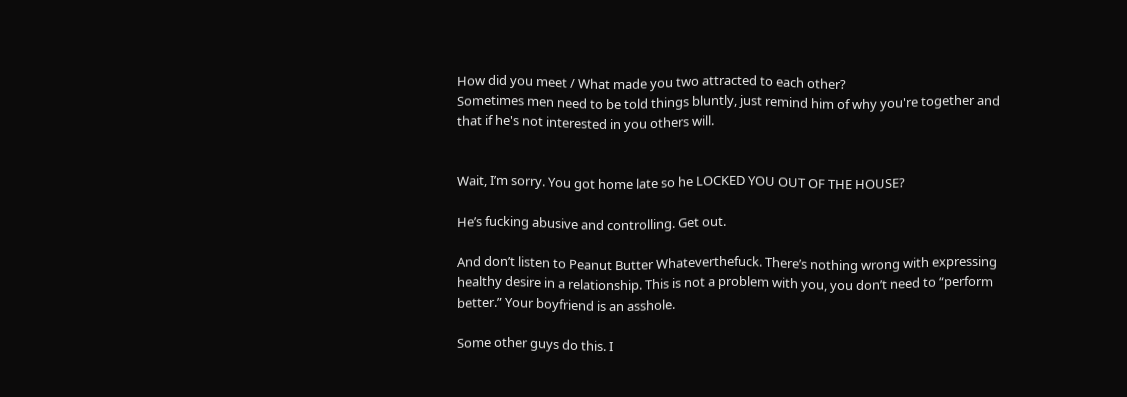How did you meet / What made you two attracted to each other?
Sometimes men need to be told things bluntly, just remind him of why you're together and that if he's not interested in you others will.


Wait, I’m sorry. You got home late so he LOCKED YOU OUT OF THE HOUSE?

He’s fucking abusive and controlling. Get out.

And don’t listen to Peanut Butter Whateverthefuck. There’s nothing wrong with expressing healthy desire in a relationship. This is not a problem with you, you don’t need to “perform better.” Your boyfriend is an asshole.

Some other guys do this. I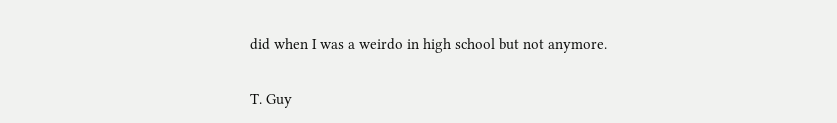did when I was a weirdo in high school but not anymore.

T. Guy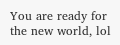You are ready for the new world, lol